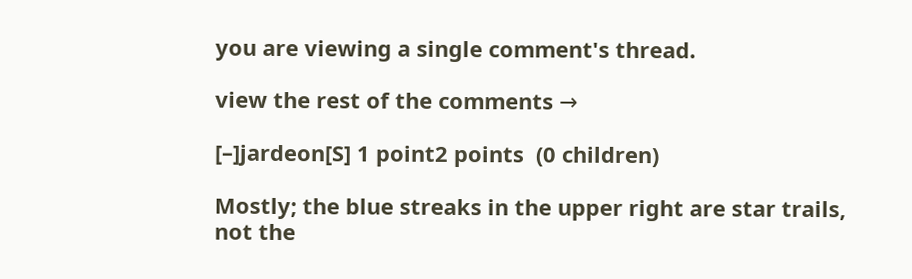you are viewing a single comment's thread.

view the rest of the comments →

[–]jardeon[S] 1 point2 points  (0 children)

Mostly; the blue streaks in the upper right are star trails, not the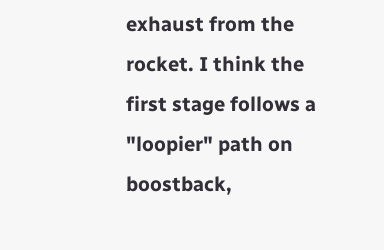exhaust from the rocket. I think the first stage follows a "loopier" path on boostback,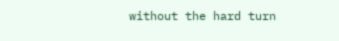without the hard turn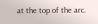at the top of the arc.